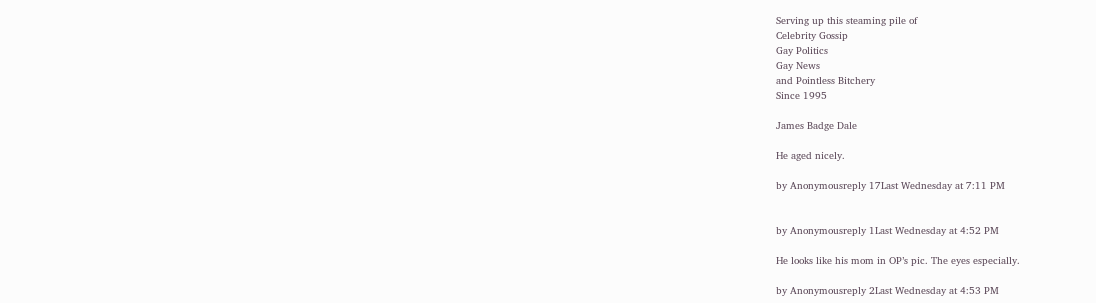Serving up this steaming pile of
Celebrity Gossip
Gay Politics
Gay News
and Pointless Bitchery
Since 1995

James Badge Dale

He aged nicely.

by Anonymousreply 17Last Wednesday at 7:11 PM


by Anonymousreply 1Last Wednesday at 4:52 PM

He looks like his mom in OP’s pic. The eyes especially.

by Anonymousreply 2Last Wednesday at 4:53 PM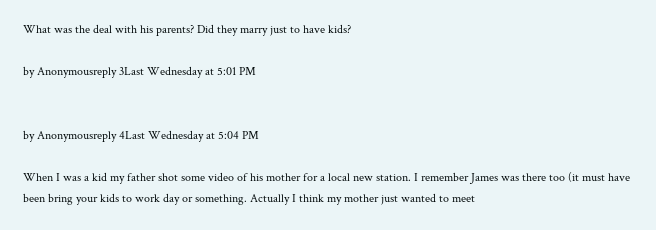What was the deal with his parents? Did they marry just to have kids?

by Anonymousreply 3Last Wednesday at 5:01 PM


by Anonymousreply 4Last Wednesday at 5:04 PM

When I was a kid my father shot some video of his mother for a local new station. I remember James was there too (it must have been bring your kids to work day or something. Actually I think my mother just wanted to meet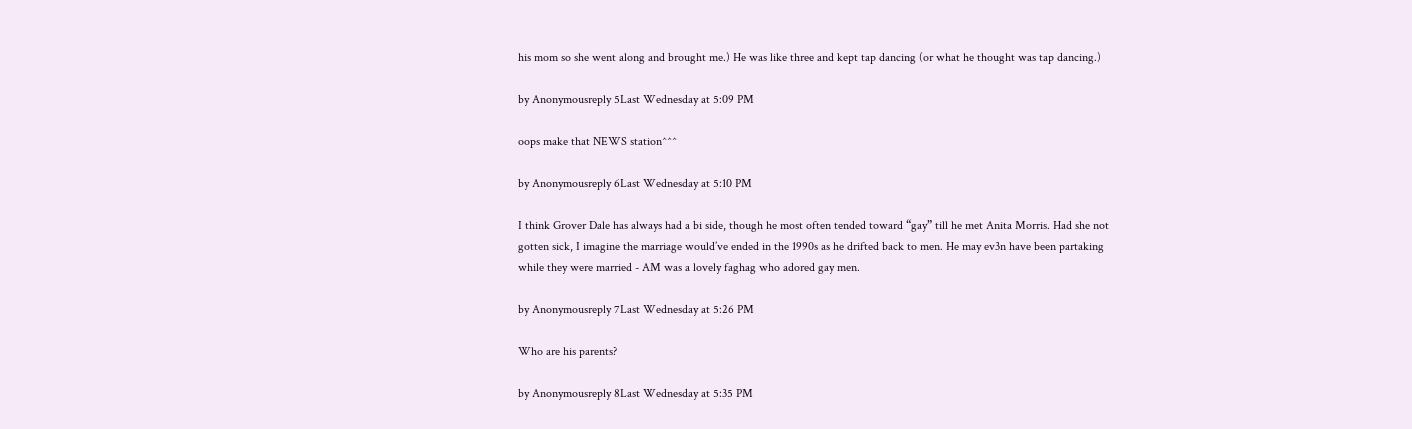his mom so she went along and brought me.) He was like three and kept tap dancing (or what he thought was tap dancing.)

by Anonymousreply 5Last Wednesday at 5:09 PM

oops make that NEWS station^^^

by Anonymousreply 6Last Wednesday at 5:10 PM

I think Grover Dale has always had a bi side, though he most often tended toward “gay” till he met Anita Morris. Had she not gotten sick, I imagine the marriage would’ve ended in the 1990s as he drifted back to men. He may ev3n have been partaking while they were married - AM was a lovely faghag who adored gay men.

by Anonymousreply 7Last Wednesday at 5:26 PM

Who are his parents?

by Anonymousreply 8Last Wednesday at 5:35 PM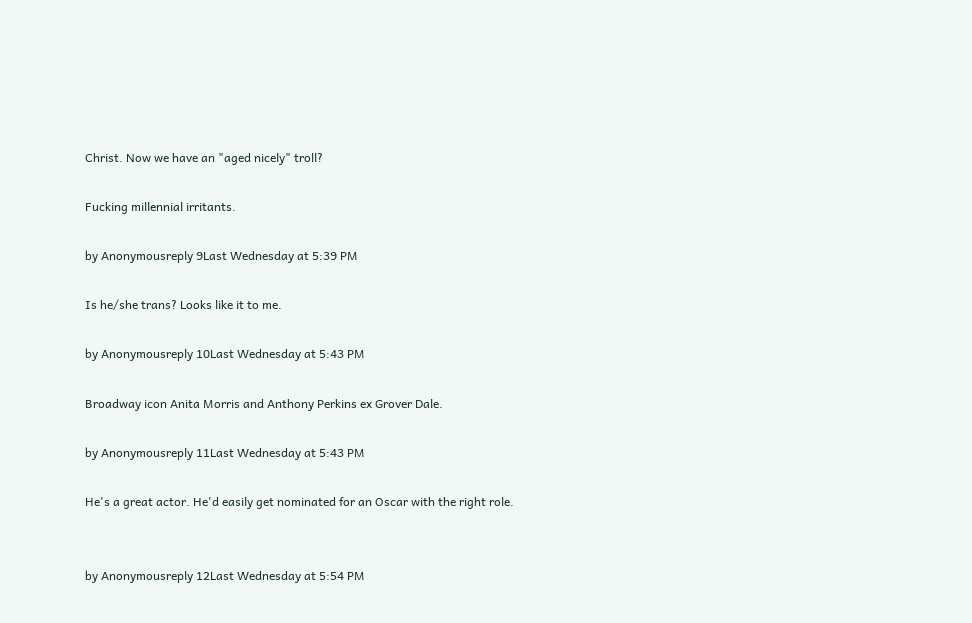Christ. Now we have an "aged nicely" troll?

Fucking millennial irritants.

by Anonymousreply 9Last Wednesday at 5:39 PM

Is he/she trans? Looks like it to me.

by Anonymousreply 10Last Wednesday at 5:43 PM

Broadway icon Anita Morris and Anthony Perkins ex Grover Dale.

by Anonymousreply 11Last Wednesday at 5:43 PM

He's a great actor. He'd easily get nominated for an Oscar with the right role.


by Anonymousreply 12Last Wednesday at 5:54 PM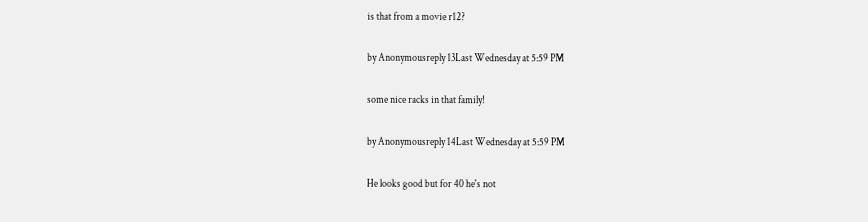is that from a movie r12?

by Anonymousreply 13Last Wednesday at 5:59 PM

some nice racks in that family!

by Anonymousreply 14Last Wednesday at 5:59 PM

He looks good but for 40 he's not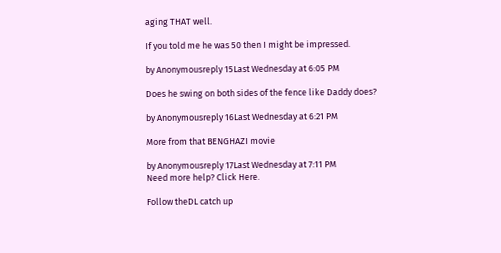aging THAT well.

If you told me he was 50 then I might be impressed.

by Anonymousreply 15Last Wednesday at 6:05 PM

Does he swing on both sides of the fence like Daddy does?

by Anonymousreply 16Last Wednesday at 6:21 PM

More from that BENGHAZI movie

by Anonymousreply 17Last Wednesday at 7:11 PM
Need more help? Click Here.

Follow theDL catch up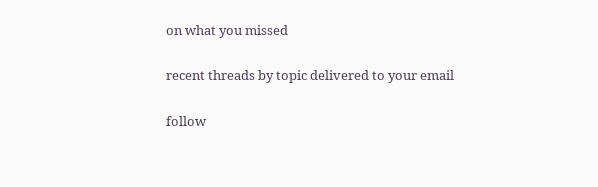on what you missed

recent threads by topic delivered to your email

follow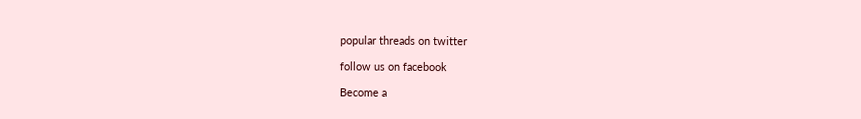popular threads on twitter

follow us on facebook

Become a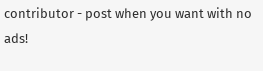contributor - post when you want with no ads!